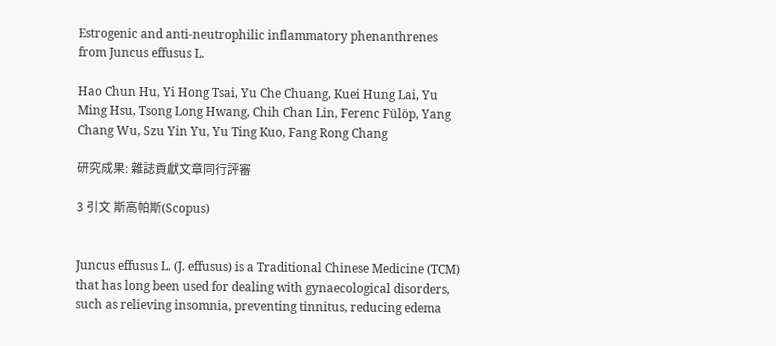Estrogenic and anti-neutrophilic inflammatory phenanthrenes from Juncus effusus L.

Hao Chun Hu, Yi Hong Tsai, Yu Che Chuang, Kuei Hung Lai, Yu Ming Hsu, Tsong Long Hwang, Chih Chan Lin, Ferenc Fülöp, Yang Chang Wu, Szu Yin Yu, Yu Ting Kuo, Fang Rong Chang

研究成果: 雜誌貢獻文章同行評審

3 引文 斯高帕斯(Scopus)


Juncus effusus L. (J. effusus) is a Traditional Chinese Medicine (TCM) that has long been used for dealing with gynaecological disorders, such as relieving insomnia, preventing tinnitus, reducing edema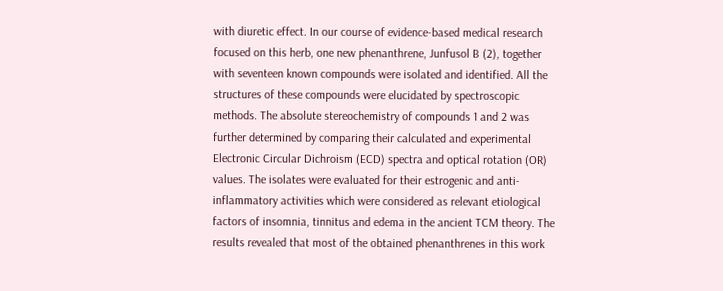with diuretic effect. In our course of evidence-based medical research focused on this herb, one new phenanthrene, Junfusol B (2), together with seventeen known compounds were isolated and identified. All the structures of these compounds were elucidated by spectroscopic methods. The absolute stereochemistry of compounds 1 and 2 was further determined by comparing their calculated and experimental Electronic Circular Dichroism (ECD) spectra and optical rotation (OR) values. The isolates were evaluated for their estrogenic and anti-inflammatory activities which were considered as relevant etiological factors of insomnia, tinnitus and edema in the ancient TCM theory. The results revealed that most of the obtained phenanthrenes in this work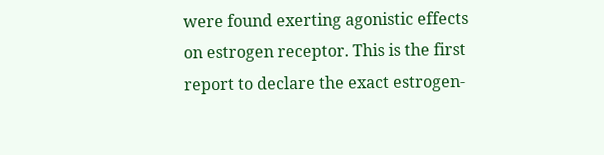were found exerting agonistic effects on estrogen receptor. This is the first report to declare the exact estrogen-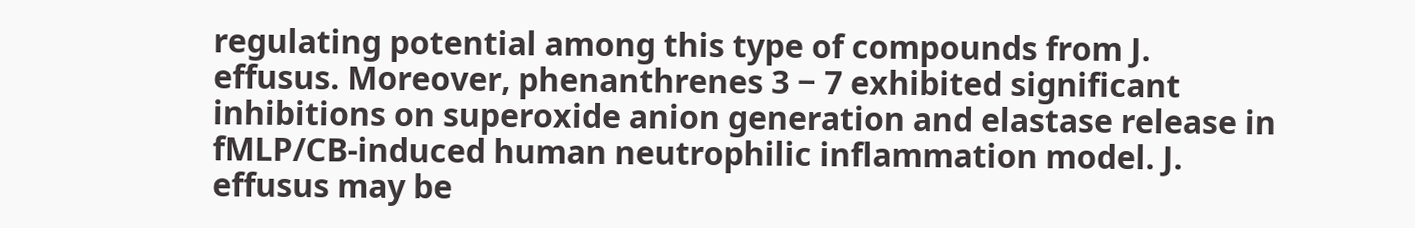regulating potential among this type of compounds from J. effusus. Moreover, phenanthrenes 3 − 7 exhibited significant inhibitions on superoxide anion generation and elastase release in fMLP/CB-induced human neutrophilic inflammation model. J. effusus may be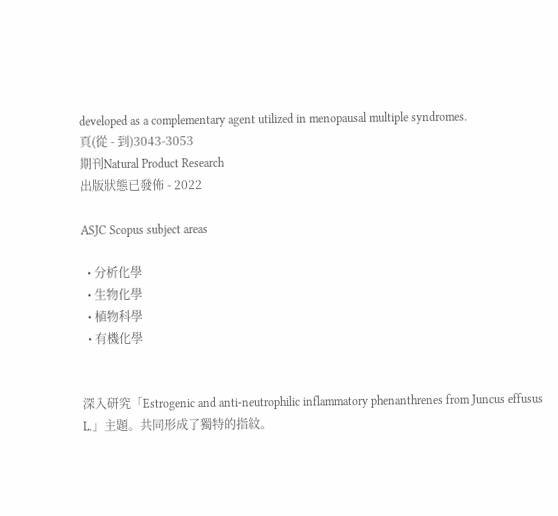developed as a complementary agent utilized in menopausal multiple syndromes.
頁(從 - 到)3043-3053
期刊Natural Product Research
出版狀態已發佈 - 2022

ASJC Scopus subject areas

  • 分析化學
  • 生物化學
  • 植物科學
  • 有機化學


深入研究「Estrogenic and anti-neutrophilic inflammatory phenanthrenes from Juncus effusus L.」主題。共同形成了獨特的指紋。